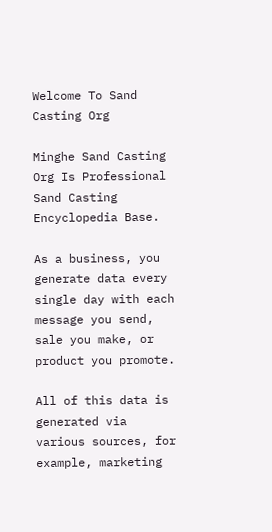Welcome To Sand Casting Org

Minghe Sand Casting Org Is Professional Sand Casting Encyclopedia Base.

As a business, you generate data every single day with each message you send, sale you make, or product you promote.

All of this data is generated via various sources, for example, marketing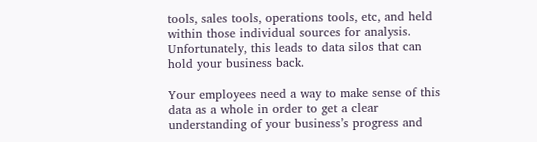tools, sales tools, operations tools, etc, and held within those individual sources for analysis. Unfortunately, this leads to data silos that can hold your business back.

Your employees need a way to make sense of this data as a whole in order to get a clear understanding of your business’s progress and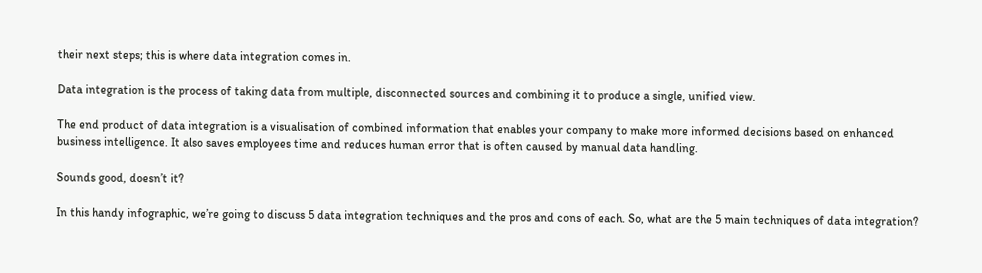their next steps; this is where data integration comes in.

Data integration is the process of taking data from multiple, disconnected sources and combining it to produce a single, unified view.

The end product of data integration is a visualisation of combined information that enables your company to make more informed decisions based on enhanced business intelligence. It also saves employees time and reduces human error that is often caused by manual data handling.

Sounds good, doesn’t it?

In this handy infographic, we’re going to discuss 5 data integration techniques and the pros and cons of each. So, what are the 5 main techniques of data integration?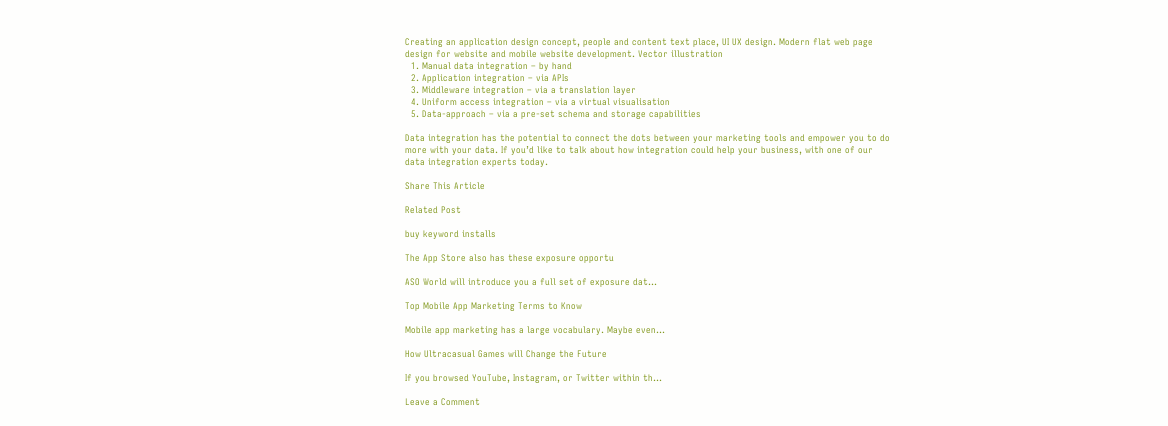Creating an application design concept, people and content text place, UI UX design. Modern flat web page design for website and mobile website development. Vector illustration
  1. Manual data integration – by hand
  2. Application integration – via APIs
  3. Middleware integration – via a translation layer
  4. Uniform access integration – via a virtual visualisation
  5. Data-approach – via a pre-set schema and storage capabilities

Data integration has the potential to connect the dots between your marketing tools and empower you to do more with your data. If you’d like to talk about how integration could help your business, with one of our data integration experts today.

Share This Article

Related Post

buy keyword installs

The App Store also has these exposure opportu

ASO World will introduce you a full set of exposure dat...

Top Mobile App Marketing Terms to Know

Mobile app marketing has a large vocabulary. Maybe even...

How Ultracasual Games will Change the Future

If you browsed YouTube, Instagram, or Twitter within th...

Leave a Comment